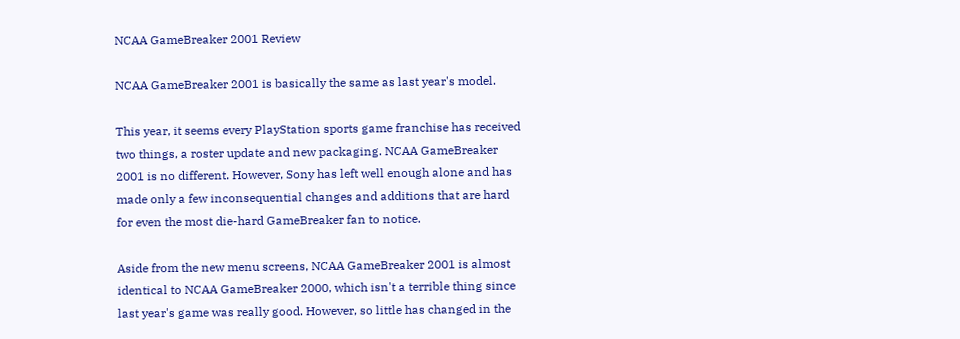NCAA GameBreaker 2001 Review

NCAA GameBreaker 2001 is basically the same as last year's model.

This year, it seems every PlayStation sports game franchise has received two things, a roster update and new packaging. NCAA GameBreaker 2001 is no different. However, Sony has left well enough alone and has made only a few inconsequential changes and additions that are hard for even the most die-hard GameBreaker fan to notice.

Aside from the new menu screens, NCAA GameBreaker 2001 is almost identical to NCAA GameBreaker 2000, which isn't a terrible thing since last year's game was really good. However, so little has changed in the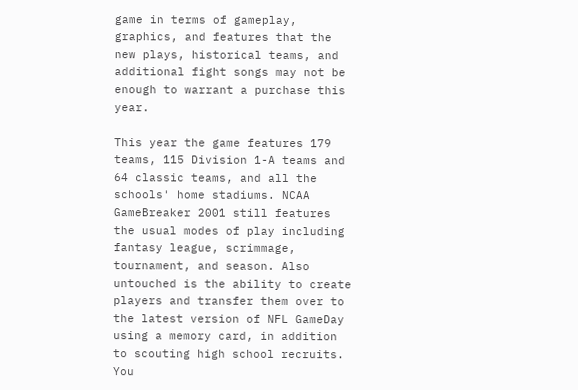game in terms of gameplay, graphics, and features that the new plays, historical teams, and additional fight songs may not be enough to warrant a purchase this year.

This year the game features 179 teams, 115 Division 1-A teams and 64 classic teams, and all the schools' home stadiums. NCAA GameBreaker 2001 still features the usual modes of play including fantasy league, scrimmage, tournament, and season. Also untouched is the ability to create players and transfer them over to the latest version of NFL GameDay using a memory card, in addition to scouting high school recruits. You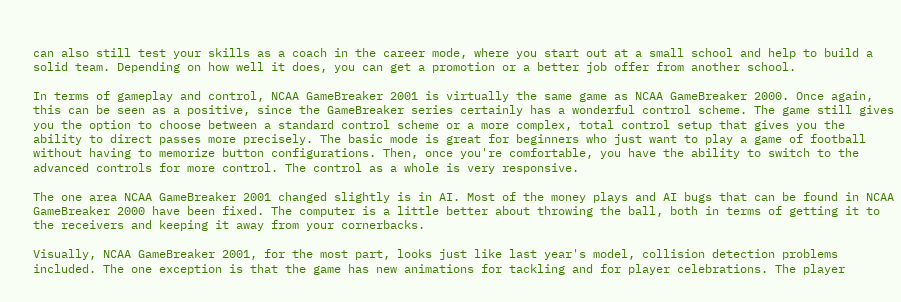can also still test your skills as a coach in the career mode, where you start out at a small school and help to build a solid team. Depending on how well it does, you can get a promotion or a better job offer from another school.

In terms of gameplay and control, NCAA GameBreaker 2001 is virtually the same game as NCAA GameBreaker 2000. Once again, this can be seen as a positive, since the GameBreaker series certainly has a wonderful control scheme. The game still gives you the option to choose between a standard control scheme or a more complex, total control setup that gives you the ability to direct passes more precisely. The basic mode is great for beginners who just want to play a game of football without having to memorize button configurations. Then, once you're comfortable, you have the ability to switch to the advanced controls for more control. The control as a whole is very responsive.

The one area NCAA GameBreaker 2001 changed slightly is in AI. Most of the money plays and AI bugs that can be found in NCAA GameBreaker 2000 have been fixed. The computer is a little better about throwing the ball, both in terms of getting it to the receivers and keeping it away from your cornerbacks.

Visually, NCAA GameBreaker 2001, for the most part, looks just like last year's model, collision detection problems included. The one exception is that the game has new animations for tackling and for player celebrations. The player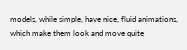models, while simple, have nice, fluid animations, which make them look and move quite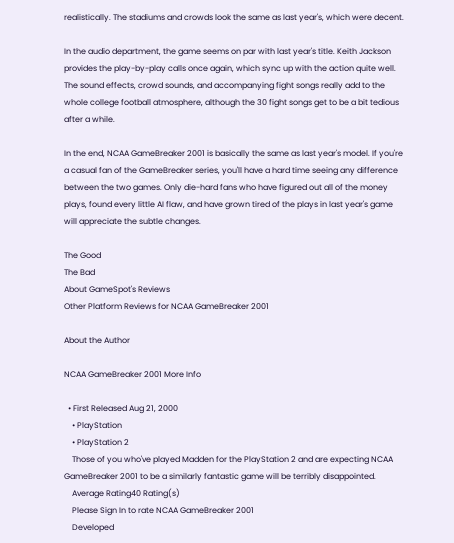realistically. The stadiums and crowds look the same as last year's, which were decent.

In the audio department, the game seems on par with last year's title. Keith Jackson provides the play-by-play calls once again, which sync up with the action quite well. The sound effects, crowd sounds, and accompanying fight songs really add to the whole college football atmosphere, although the 30 fight songs get to be a bit tedious after a while.

In the end, NCAA GameBreaker 2001 is basically the same as last year's model. If you're a casual fan of the GameBreaker series, you'll have a hard time seeing any difference between the two games. Only die-hard fans who have figured out all of the money plays, found every little AI flaw, and have grown tired of the plays in last year's game will appreciate the subtle changes.

The Good
The Bad
About GameSpot's Reviews
Other Platform Reviews for NCAA GameBreaker 2001

About the Author

NCAA GameBreaker 2001 More Info

  • First Released Aug 21, 2000
    • PlayStation
    • PlayStation 2
    Those of you who've played Madden for the PlayStation 2 and are expecting NCAA GameBreaker 2001 to be a similarly fantastic game will be terribly disappointed.
    Average Rating40 Rating(s)
    Please Sign In to rate NCAA GameBreaker 2001
    Developed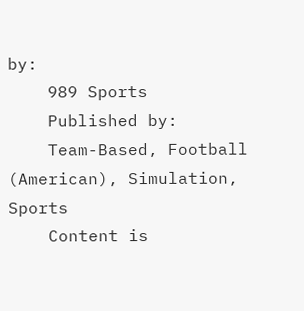by:
    989 Sports
    Published by:
    Team-Based, Football (American), Simulation, Sports
    Content is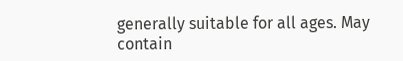generally suitable for all ages. May contain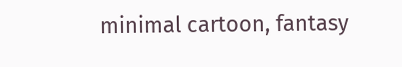minimal cartoon, fantasy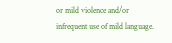or mild violence and/or infrequent use of mild language.